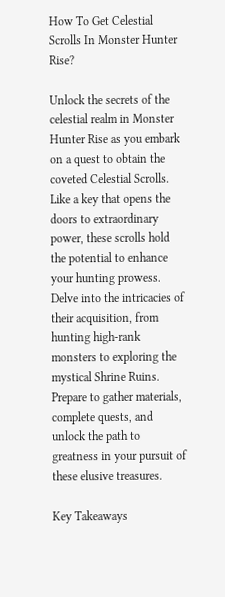How To Get Celestial Scrolls In Monster Hunter Rise?

Unlock the secrets of the celestial realm in Monster Hunter Rise as you embark on a quest to obtain the coveted Celestial Scrolls. Like a key that opens the doors to extraordinary power, these scrolls hold the potential to enhance your hunting prowess. Delve into the intricacies of their acquisition, from hunting high-rank monsters to exploring the mystical Shrine Ruins. Prepare to gather materials, complete quests, and unlock the path to greatness in your pursuit of these elusive treasures.

Key Takeaways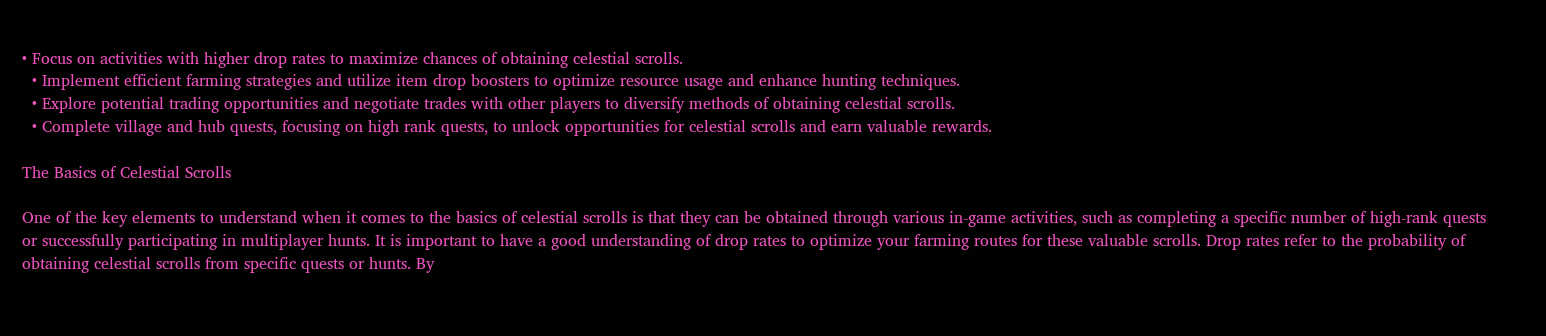• Focus on activities with higher drop rates to maximize chances of obtaining celestial scrolls.
  • Implement efficient farming strategies and utilize item drop boosters to optimize resource usage and enhance hunting techniques.
  • Explore potential trading opportunities and negotiate trades with other players to diversify methods of obtaining celestial scrolls.
  • Complete village and hub quests, focusing on high rank quests, to unlock opportunities for celestial scrolls and earn valuable rewards.

The Basics of Celestial Scrolls

One of the key elements to understand when it comes to the basics of celestial scrolls is that they can be obtained through various in-game activities, such as completing a specific number of high-rank quests or successfully participating in multiplayer hunts. It is important to have a good understanding of drop rates to optimize your farming routes for these valuable scrolls. Drop rates refer to the probability of obtaining celestial scrolls from specific quests or hunts. By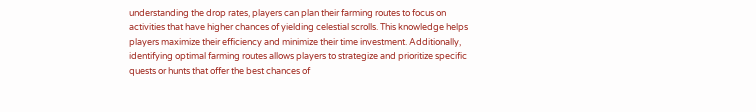understanding the drop rates, players can plan their farming routes to focus on activities that have higher chances of yielding celestial scrolls. This knowledge helps players maximize their efficiency and minimize their time investment. Additionally, identifying optimal farming routes allows players to strategize and prioritize specific quests or hunts that offer the best chances of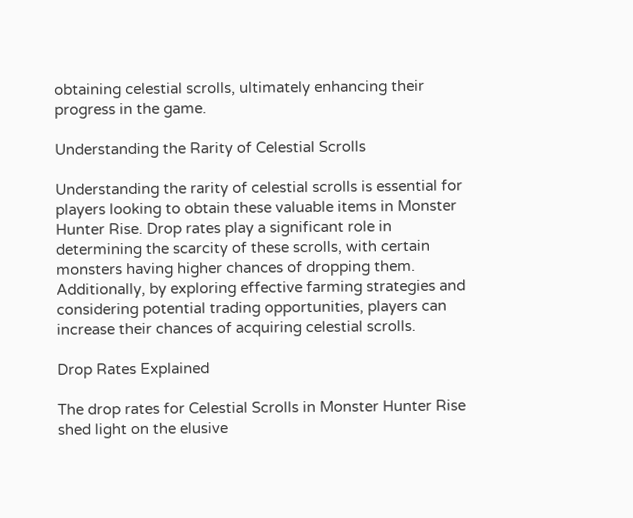obtaining celestial scrolls, ultimately enhancing their progress in the game.

Understanding the Rarity of Celestial Scrolls

Understanding the rarity of celestial scrolls is essential for players looking to obtain these valuable items in Monster Hunter Rise. Drop rates play a significant role in determining the scarcity of these scrolls, with certain monsters having higher chances of dropping them. Additionally, by exploring effective farming strategies and considering potential trading opportunities, players can increase their chances of acquiring celestial scrolls.

Drop Rates Explained

The drop rates for Celestial Scrolls in Monster Hunter Rise shed light on the elusive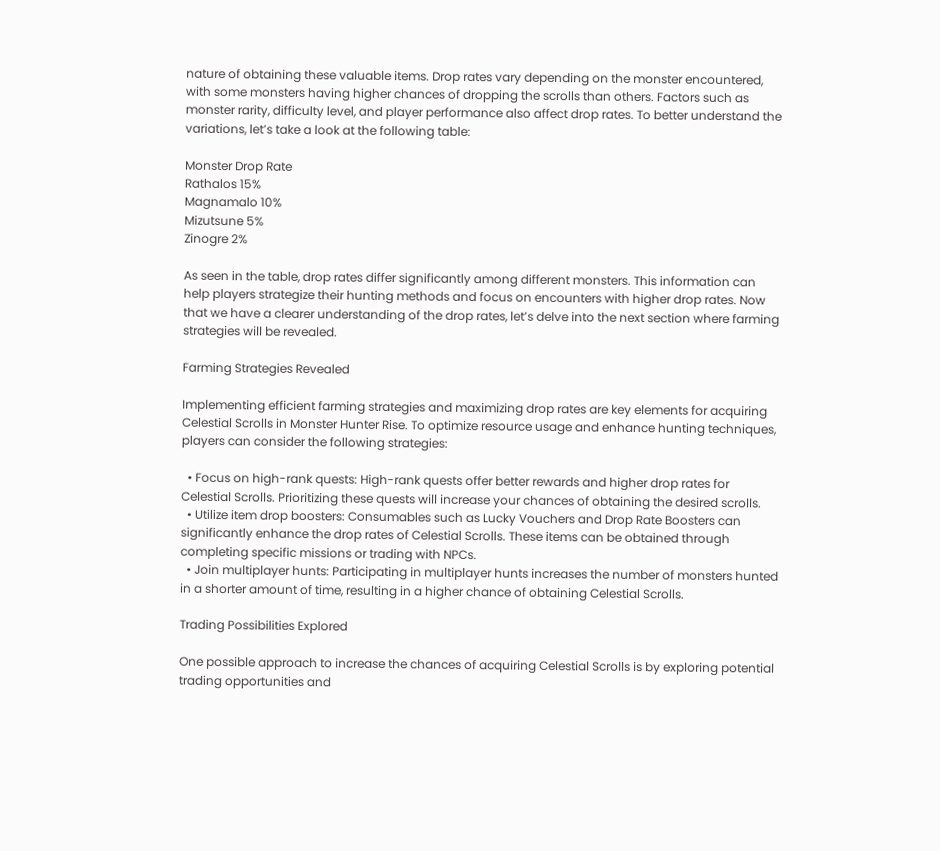nature of obtaining these valuable items. Drop rates vary depending on the monster encountered, with some monsters having higher chances of dropping the scrolls than others. Factors such as monster rarity, difficulty level, and player performance also affect drop rates. To better understand the variations, let’s take a look at the following table:

Monster Drop Rate
Rathalos 15%
Magnamalo 10%
Mizutsune 5%
Zinogre 2%

As seen in the table, drop rates differ significantly among different monsters. This information can help players strategize their hunting methods and focus on encounters with higher drop rates. Now that we have a clearer understanding of the drop rates, let’s delve into the next section where farming strategies will be revealed.

Farming Strategies Revealed

Implementing efficient farming strategies and maximizing drop rates are key elements for acquiring Celestial Scrolls in Monster Hunter Rise. To optimize resource usage and enhance hunting techniques, players can consider the following strategies:

  • Focus on high-rank quests: High-rank quests offer better rewards and higher drop rates for Celestial Scrolls. Prioritizing these quests will increase your chances of obtaining the desired scrolls.
  • Utilize item drop boosters: Consumables such as Lucky Vouchers and Drop Rate Boosters can significantly enhance the drop rates of Celestial Scrolls. These items can be obtained through completing specific missions or trading with NPCs.
  • Join multiplayer hunts: Participating in multiplayer hunts increases the number of monsters hunted in a shorter amount of time, resulting in a higher chance of obtaining Celestial Scrolls.

Trading Possibilities Explored

One possible approach to increase the chances of acquiring Celestial Scrolls is by exploring potential trading opportunities and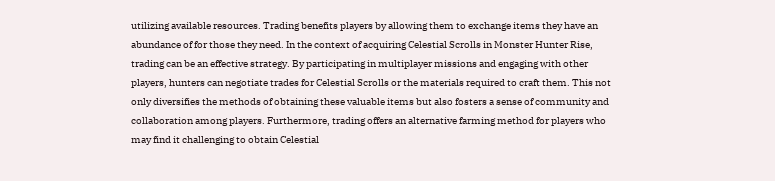utilizing available resources. Trading benefits players by allowing them to exchange items they have an abundance of for those they need. In the context of acquiring Celestial Scrolls in Monster Hunter Rise, trading can be an effective strategy. By participating in multiplayer missions and engaging with other players, hunters can negotiate trades for Celestial Scrolls or the materials required to craft them. This not only diversifies the methods of obtaining these valuable items but also fosters a sense of community and collaboration among players. Furthermore, trading offers an alternative farming method for players who may find it challenging to obtain Celestial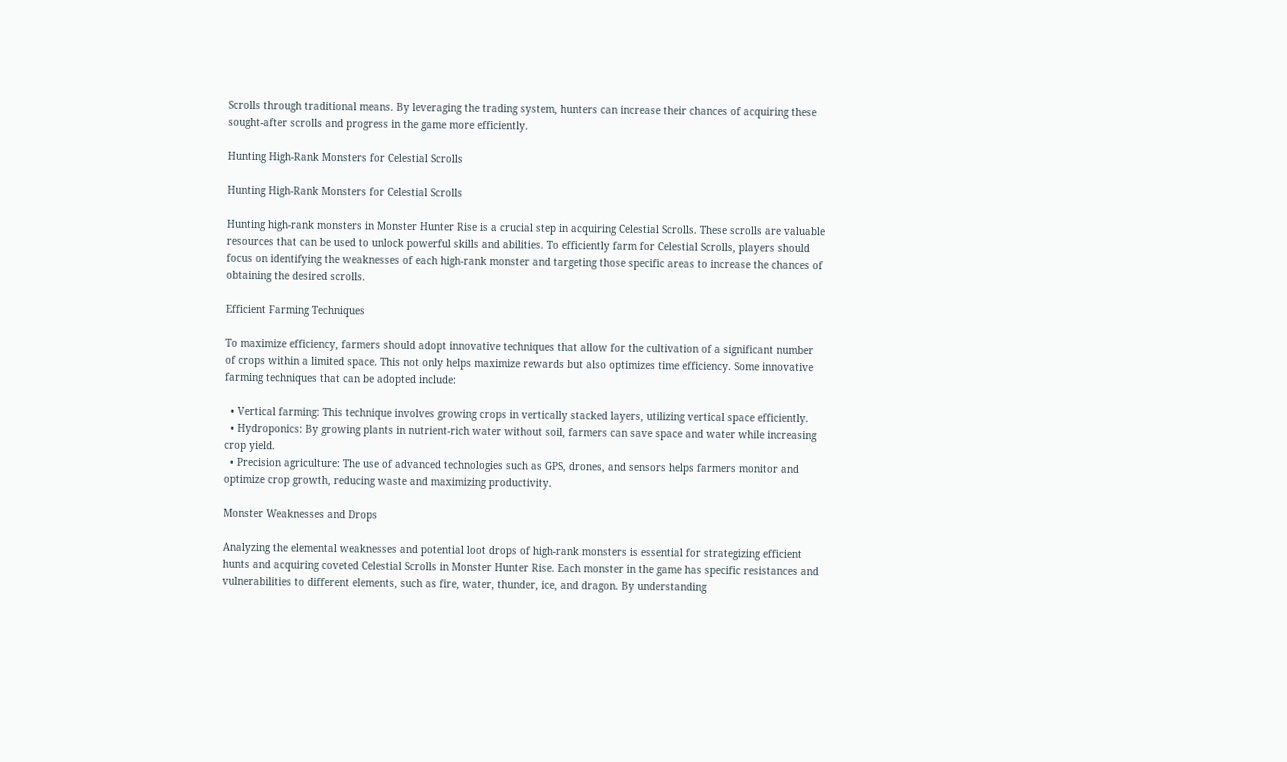Scrolls through traditional means. By leveraging the trading system, hunters can increase their chances of acquiring these sought-after scrolls and progress in the game more efficiently.

Hunting High-Rank Monsters for Celestial Scrolls

Hunting High-Rank Monsters for Celestial Scrolls

Hunting high-rank monsters in Monster Hunter Rise is a crucial step in acquiring Celestial Scrolls. These scrolls are valuable resources that can be used to unlock powerful skills and abilities. To efficiently farm for Celestial Scrolls, players should focus on identifying the weaknesses of each high-rank monster and targeting those specific areas to increase the chances of obtaining the desired scrolls.

Efficient Farming Techniques

To maximize efficiency, farmers should adopt innovative techniques that allow for the cultivation of a significant number of crops within a limited space. This not only helps maximize rewards but also optimizes time efficiency. Some innovative farming techniques that can be adopted include:

  • Vertical farming: This technique involves growing crops in vertically stacked layers, utilizing vertical space efficiently.
  • Hydroponics: By growing plants in nutrient-rich water without soil, farmers can save space and water while increasing crop yield.
  • Precision agriculture: The use of advanced technologies such as GPS, drones, and sensors helps farmers monitor and optimize crop growth, reducing waste and maximizing productivity.

Monster Weaknesses and Drops

Analyzing the elemental weaknesses and potential loot drops of high-rank monsters is essential for strategizing efficient hunts and acquiring coveted Celestial Scrolls in Monster Hunter Rise. Each monster in the game has specific resistances and vulnerabilities to different elements, such as fire, water, thunder, ice, and dragon. By understanding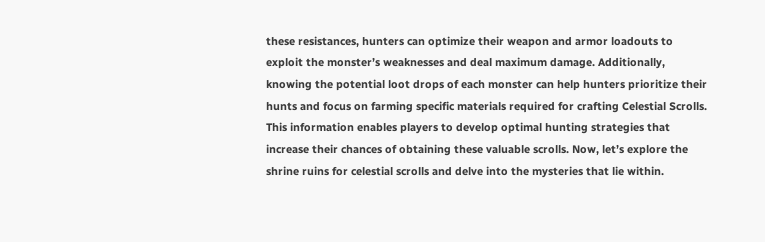these resistances, hunters can optimize their weapon and armor loadouts to exploit the monster’s weaknesses and deal maximum damage. Additionally, knowing the potential loot drops of each monster can help hunters prioritize their hunts and focus on farming specific materials required for crafting Celestial Scrolls. This information enables players to develop optimal hunting strategies that increase their chances of obtaining these valuable scrolls. Now, let’s explore the shrine ruins for celestial scrolls and delve into the mysteries that lie within.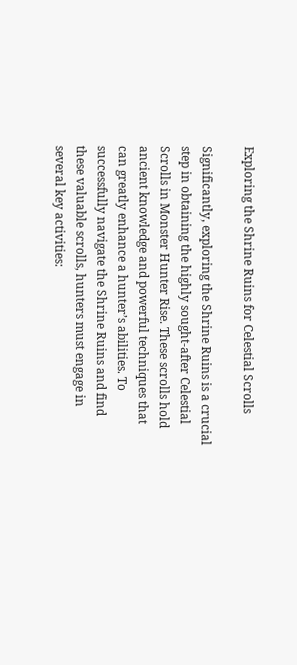Exploring the Shrine Ruins for Celestial Scrolls

Significantly, exploring the Shrine Ruins is a crucial step in obtaining the highly sought-after Celestial Scrolls in Monster Hunter Rise. These scrolls hold ancient knowledge and powerful techniques that can greatly enhance a hunter’s abilities. To successfully navigate the Shrine Ruins and find these valuable scrolls, hunters must engage in several key activities: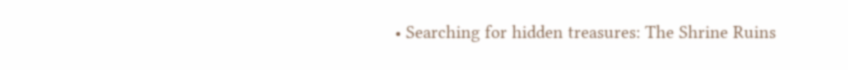• Searching for hidden treasures: The Shrine Ruins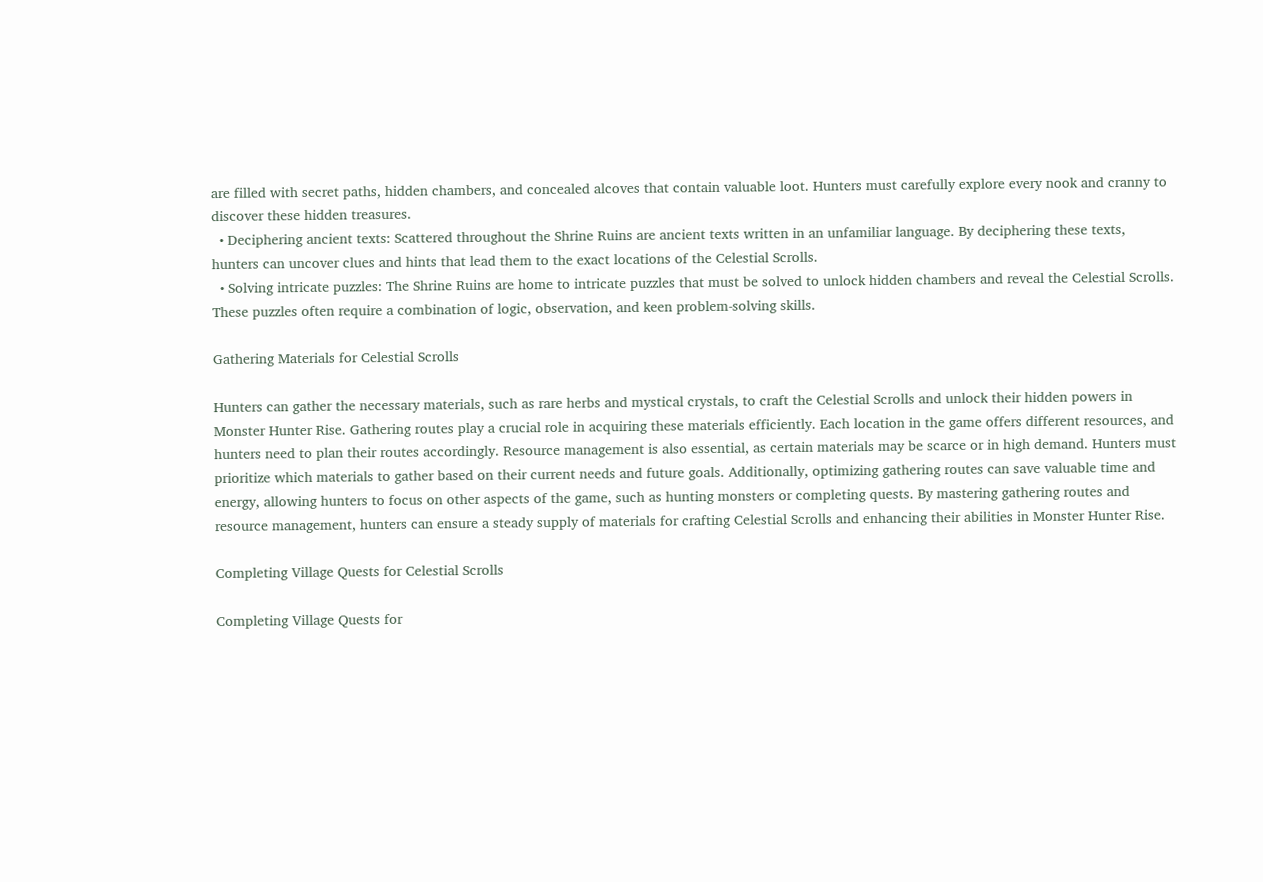are filled with secret paths, hidden chambers, and concealed alcoves that contain valuable loot. Hunters must carefully explore every nook and cranny to discover these hidden treasures.
  • Deciphering ancient texts: Scattered throughout the Shrine Ruins are ancient texts written in an unfamiliar language. By deciphering these texts, hunters can uncover clues and hints that lead them to the exact locations of the Celestial Scrolls.
  • Solving intricate puzzles: The Shrine Ruins are home to intricate puzzles that must be solved to unlock hidden chambers and reveal the Celestial Scrolls. These puzzles often require a combination of logic, observation, and keen problem-solving skills.

Gathering Materials for Celestial Scrolls

Hunters can gather the necessary materials, such as rare herbs and mystical crystals, to craft the Celestial Scrolls and unlock their hidden powers in Monster Hunter Rise. Gathering routes play a crucial role in acquiring these materials efficiently. Each location in the game offers different resources, and hunters need to plan their routes accordingly. Resource management is also essential, as certain materials may be scarce or in high demand. Hunters must prioritize which materials to gather based on their current needs and future goals. Additionally, optimizing gathering routes can save valuable time and energy, allowing hunters to focus on other aspects of the game, such as hunting monsters or completing quests. By mastering gathering routes and resource management, hunters can ensure a steady supply of materials for crafting Celestial Scrolls and enhancing their abilities in Monster Hunter Rise.

Completing Village Quests for Celestial Scrolls

Completing Village Quests for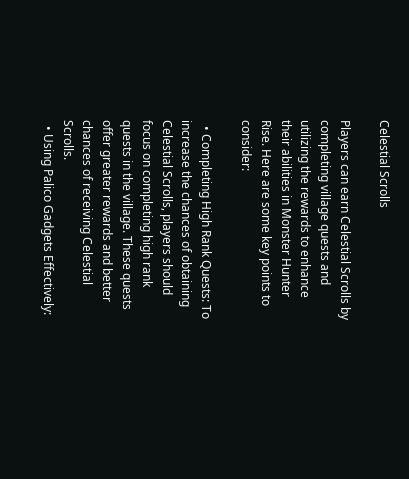Celestial Scrolls

Players can earn Celestial Scrolls by completing village quests and utilizing the rewards to enhance their abilities in Monster Hunter Rise. Here are some key points to consider:

  • Completing High Rank Quests: To increase the chances of obtaining Celestial Scrolls, players should focus on completing high rank quests in the village. These quests offer greater rewards and better chances of receiving Celestial Scrolls.
  • Using Palico Gadgets Effectively: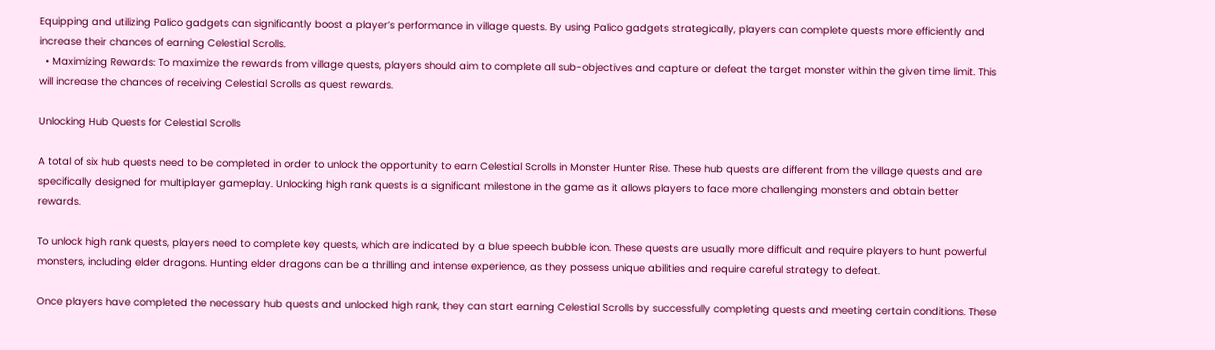Equipping and utilizing Palico gadgets can significantly boost a player’s performance in village quests. By using Palico gadgets strategically, players can complete quests more efficiently and increase their chances of earning Celestial Scrolls.
  • Maximizing Rewards: To maximize the rewards from village quests, players should aim to complete all sub-objectives and capture or defeat the target monster within the given time limit. This will increase the chances of receiving Celestial Scrolls as quest rewards.

Unlocking Hub Quests for Celestial Scrolls

A total of six hub quests need to be completed in order to unlock the opportunity to earn Celestial Scrolls in Monster Hunter Rise. These hub quests are different from the village quests and are specifically designed for multiplayer gameplay. Unlocking high rank quests is a significant milestone in the game as it allows players to face more challenging monsters and obtain better rewards.

To unlock high rank quests, players need to complete key quests, which are indicated by a blue speech bubble icon. These quests are usually more difficult and require players to hunt powerful monsters, including elder dragons. Hunting elder dragons can be a thrilling and intense experience, as they possess unique abilities and require careful strategy to defeat.

Once players have completed the necessary hub quests and unlocked high rank, they can start earning Celestial Scrolls by successfully completing quests and meeting certain conditions. These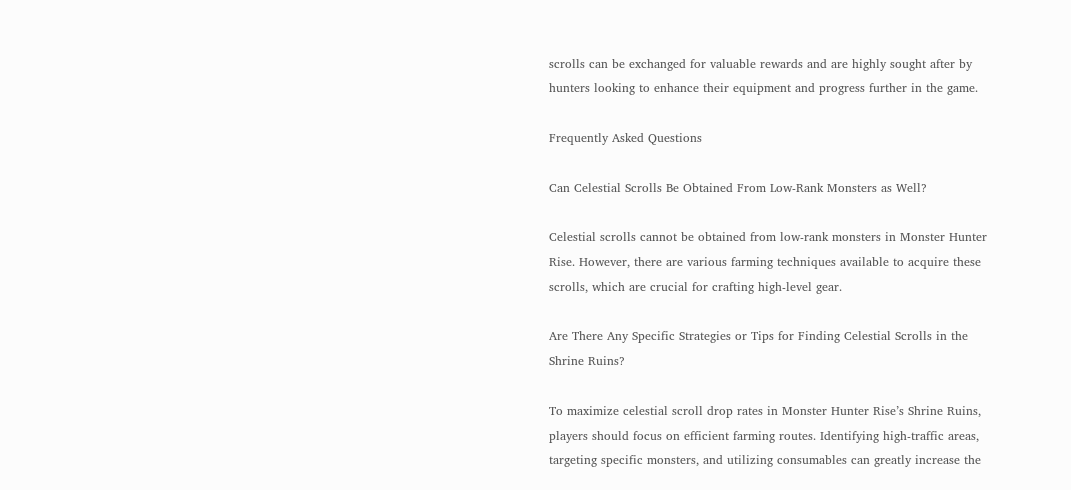scrolls can be exchanged for valuable rewards and are highly sought after by hunters looking to enhance their equipment and progress further in the game.

Frequently Asked Questions

Can Celestial Scrolls Be Obtained From Low-Rank Monsters as Well?

Celestial scrolls cannot be obtained from low-rank monsters in Monster Hunter Rise. However, there are various farming techniques available to acquire these scrolls, which are crucial for crafting high-level gear.

Are There Any Specific Strategies or Tips for Finding Celestial Scrolls in the Shrine Ruins?

To maximize celestial scroll drop rates in Monster Hunter Rise’s Shrine Ruins, players should focus on efficient farming routes. Identifying high-traffic areas, targeting specific monsters, and utilizing consumables can greatly increase the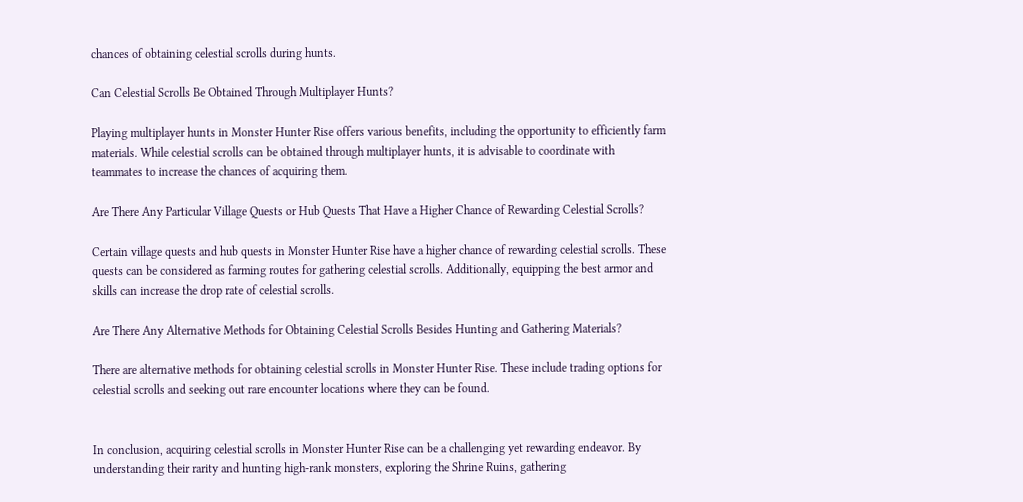chances of obtaining celestial scrolls during hunts.

Can Celestial Scrolls Be Obtained Through Multiplayer Hunts?

Playing multiplayer hunts in Monster Hunter Rise offers various benefits, including the opportunity to efficiently farm materials. While celestial scrolls can be obtained through multiplayer hunts, it is advisable to coordinate with teammates to increase the chances of acquiring them.

Are There Any Particular Village Quests or Hub Quests That Have a Higher Chance of Rewarding Celestial Scrolls?

Certain village quests and hub quests in Monster Hunter Rise have a higher chance of rewarding celestial scrolls. These quests can be considered as farming routes for gathering celestial scrolls. Additionally, equipping the best armor and skills can increase the drop rate of celestial scrolls.

Are There Any Alternative Methods for Obtaining Celestial Scrolls Besides Hunting and Gathering Materials?

There are alternative methods for obtaining celestial scrolls in Monster Hunter Rise. These include trading options for celestial scrolls and seeking out rare encounter locations where they can be found.


In conclusion, acquiring celestial scrolls in Monster Hunter Rise can be a challenging yet rewarding endeavor. By understanding their rarity and hunting high-rank monsters, exploring the Shrine Ruins, gathering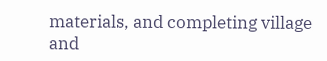materials, and completing village and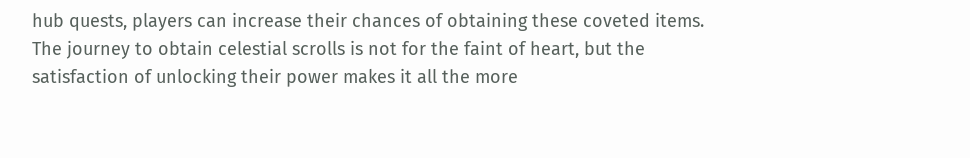hub quests, players can increase their chances of obtaining these coveted items. The journey to obtain celestial scrolls is not for the faint of heart, but the satisfaction of unlocking their power makes it all the more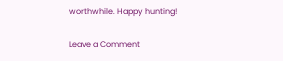worthwhile. Happy hunting!

Leave a Comment